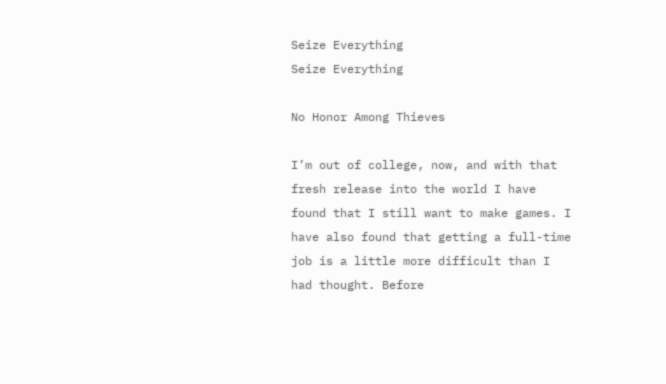Seize Everything
Seize Everything

No Honor Among Thieves

I’m out of college, now, and with that fresh release into the world I have found that I still want to make games. I have also found that getting a full-time job is a little more difficult than I had thought. Before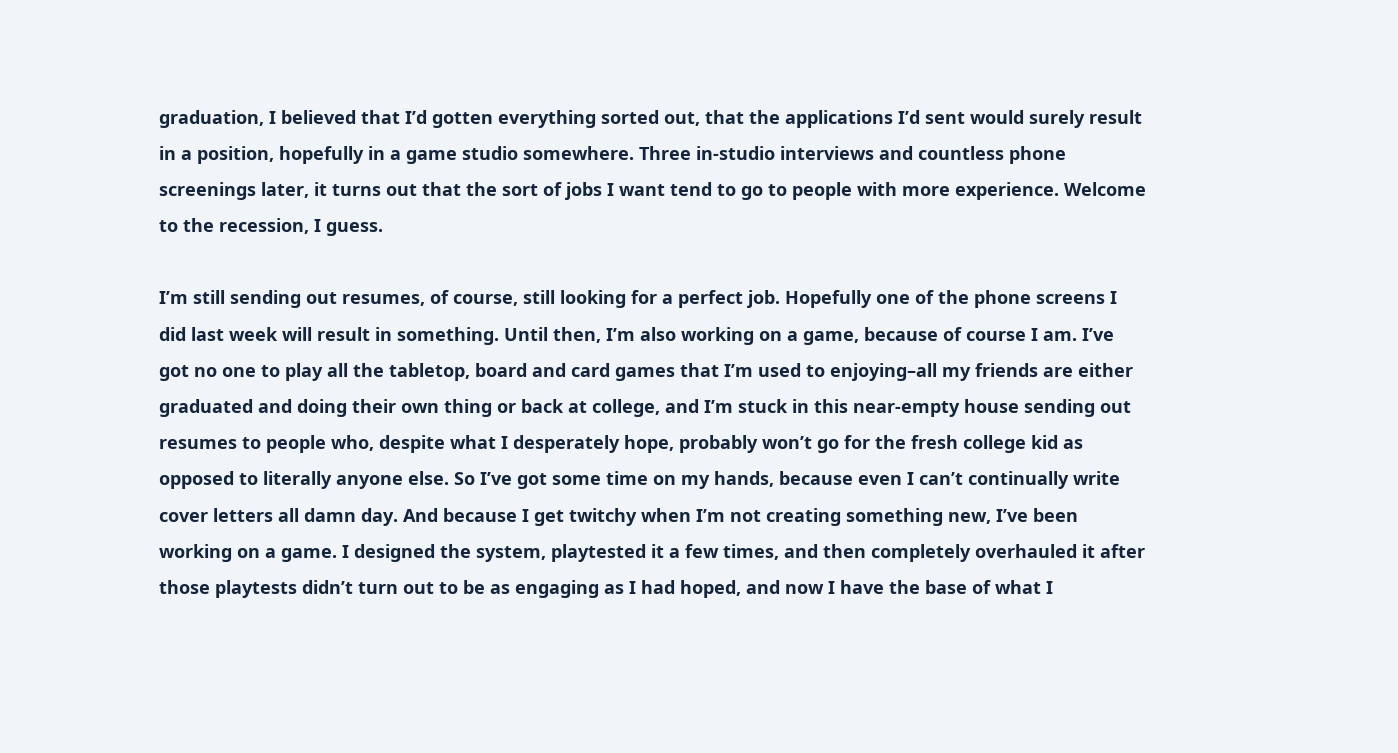graduation, I believed that I’d gotten everything sorted out, that the applications I’d sent would surely result in a position, hopefully in a game studio somewhere. Three in-studio interviews and countless phone screenings later, it turns out that the sort of jobs I want tend to go to people with more experience. Welcome to the recession, I guess.

I’m still sending out resumes, of course, still looking for a perfect job. Hopefully one of the phone screens I did last week will result in something. Until then, I’m also working on a game, because of course I am. I’ve got no one to play all the tabletop, board and card games that I’m used to enjoying–all my friends are either graduated and doing their own thing or back at college, and I’m stuck in this near-empty house sending out resumes to people who, despite what I desperately hope, probably won’t go for the fresh college kid as opposed to literally anyone else. So I’ve got some time on my hands, because even I can’t continually write cover letters all damn day. And because I get twitchy when I’m not creating something new, I’ve been working on a game. I designed the system, playtested it a few times, and then completely overhauled it after those playtests didn’t turn out to be as engaging as I had hoped, and now I have the base of what I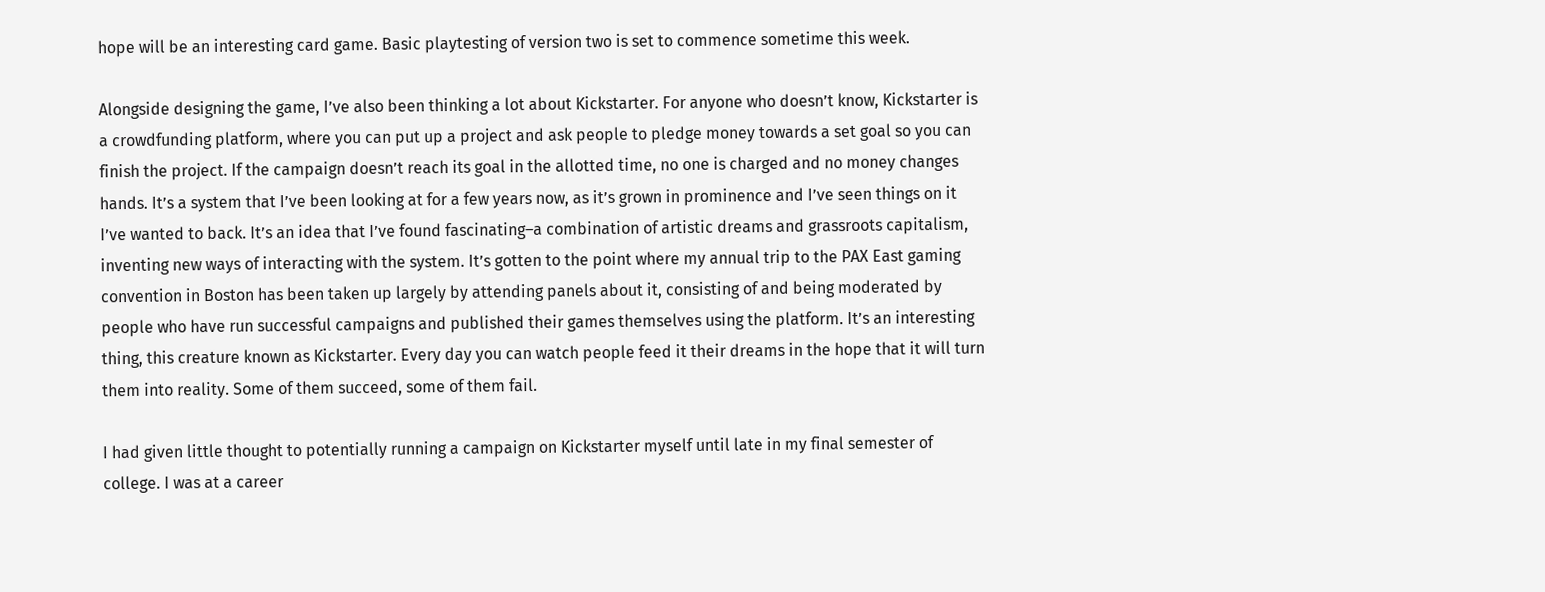hope will be an interesting card game. Basic playtesting of version two is set to commence sometime this week.

Alongside designing the game, I’ve also been thinking a lot about Kickstarter. For anyone who doesn’t know, Kickstarter is a crowdfunding platform, where you can put up a project and ask people to pledge money towards a set goal so you can finish the project. If the campaign doesn’t reach its goal in the allotted time, no one is charged and no money changes hands. It’s a system that I’ve been looking at for a few years now, as it’s grown in prominence and I’ve seen things on it I’ve wanted to back. It’s an idea that I’ve found fascinating–a combination of artistic dreams and grassroots capitalism, inventing new ways of interacting with the system. It’s gotten to the point where my annual trip to the PAX East gaming convention in Boston has been taken up largely by attending panels about it, consisting of and being moderated by people who have run successful campaigns and published their games themselves using the platform. It’s an interesting thing, this creature known as Kickstarter. Every day you can watch people feed it their dreams in the hope that it will turn them into reality. Some of them succeed, some of them fail.

I had given little thought to potentially running a campaign on Kickstarter myself until late in my final semester of college. I was at a career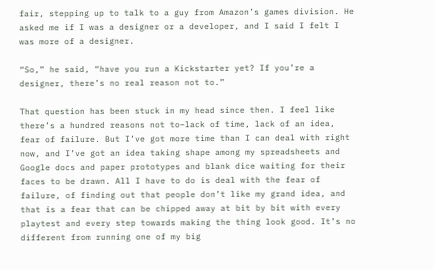fair, stepping up to talk to a guy from Amazon’s games division. He asked me if I was a designer or a developer, and I said I felt I was more of a designer.

“So,” he said, “have you run a Kickstarter yet? If you’re a designer, there’s no real reason not to.”

That question has been stuck in my head since then. I feel like there’s a hundred reasons not to–lack of time, lack of an idea, fear of failure. But I’ve got more time than I can deal with right now, and I’ve got an idea taking shape among my spreadsheets and Google docs and paper prototypes and blank dice waiting for their faces to be drawn. All I have to do is deal with the fear of failure, of finding out that people don’t like my grand idea, and that is a fear that can be chipped away at bit by bit with every playtest and every step towards making the thing look good. It’s no different from running one of my big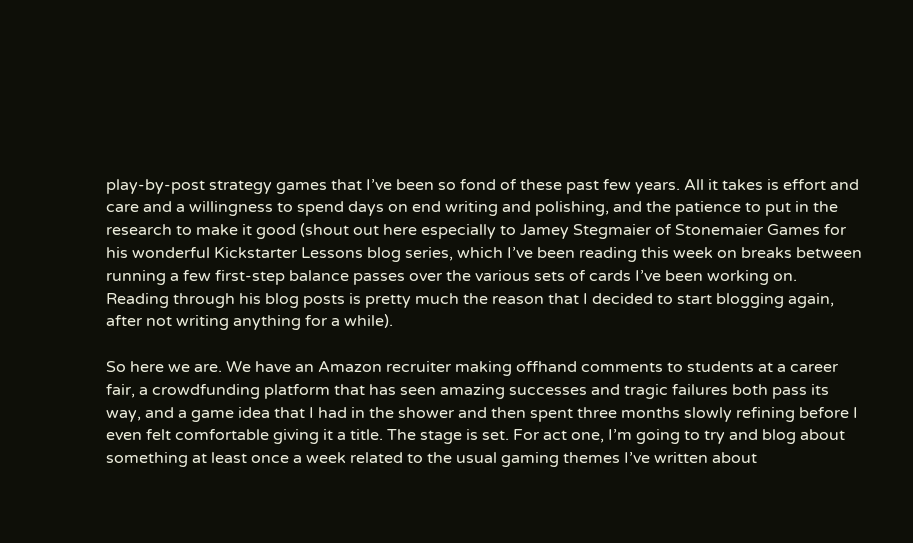play-by-post strategy games that I’ve been so fond of these past few years. All it takes is effort and care and a willingness to spend days on end writing and polishing, and the patience to put in the research to make it good (shout out here especially to Jamey Stegmaier of Stonemaier Games for his wonderful Kickstarter Lessons blog series, which I’ve been reading this week on breaks between running a few first-step balance passes over the various sets of cards I’ve been working on. Reading through his blog posts is pretty much the reason that I decided to start blogging again, after not writing anything for a while).

So here we are. We have an Amazon recruiter making offhand comments to students at a career fair, a crowdfunding platform that has seen amazing successes and tragic failures both pass its way, and a game idea that I had in the shower and then spent three months slowly refining before I even felt comfortable giving it a title. The stage is set. For act one, I’m going to try and blog about something at least once a week related to the usual gaming themes I’ve written about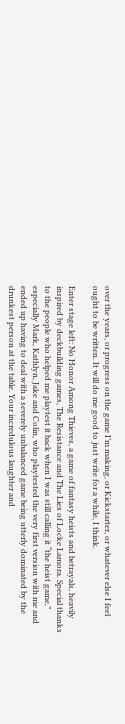over the years, or progress on the game I’m making, or Kickstarter, or whatever else I feel ought to be written. It will do me good to just write for a while, I think.

Enter stage left: No Honor Among Thieves, a game of fantasy heists and betrayals, heavily inspired by deckbuilding games, The Resistance and The Lies of Locke Lamora. Special thanks to the people who helped me playtest it back when I was still calling it “the heist game,” especially Mark, Kathlyn, Jake and Colin, who playtested the very first version with me and ended up having to deal with a severely unbalanced game being utterly dominated by the drunkest person at the table. Your incredulous laughter and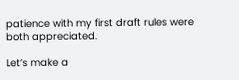patience with my first draft rules were both appreciated.

Let’s make a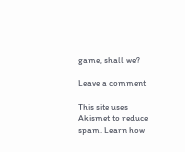game, shall we?

Leave a comment

This site uses Akismet to reduce spam. Learn how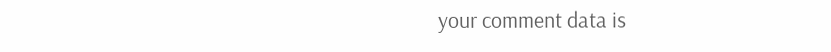your comment data is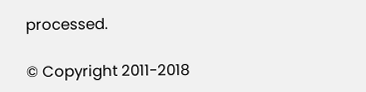processed.

© Copyright 2011-2018